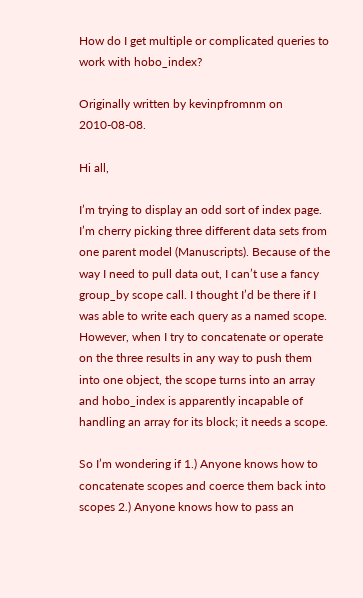How do I get multiple or complicated queries to work with hobo_index?

Originally written by kevinpfromnm on 2010-08-08.

Hi all,

I’m trying to display an odd sort of index page. I’m cherry picking three different data sets from one parent model (Manuscripts). Because of the way I need to pull data out, I can’t use a fancy group_by scope call. I thought I’d be there if I was able to write each query as a named scope. However, when I try to concatenate or operate on the three results in any way to push them into one object, the scope turns into an array and hobo_index is apparently incapable of handling an array for its block; it needs a scope.

So I’m wondering if 1.) Anyone knows how to concatenate scopes and coerce them back into scopes 2.) Anyone knows how to pass an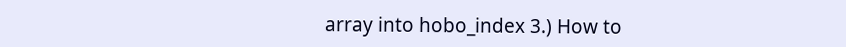array into hobo_index 3.) How to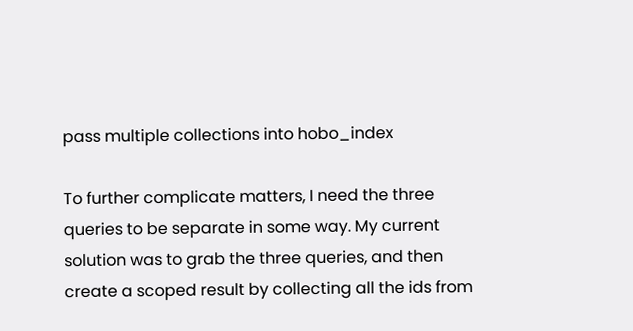pass multiple collections into hobo_index

To further complicate matters, I need the three queries to be separate in some way. My current solution was to grab the three queries, and then create a scoped result by collecting all the ids from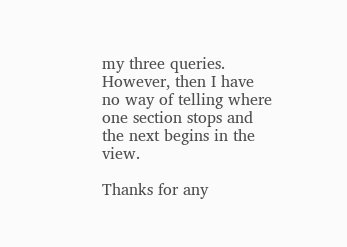my three queries. However, then I have no way of telling where one section stops and the next begins in the view.

Thanks for any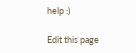help :)

Edit this page